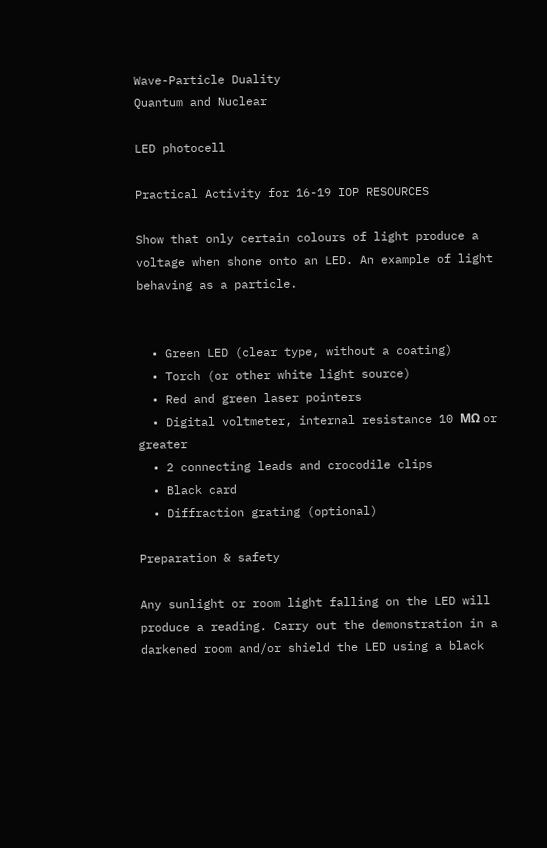Wave-Particle Duality
Quantum and Nuclear

LED photocell

Practical Activity for 16-19 IOP RESOURCES

Show that only certain colours of light produce a voltage when shone onto an LED. An example of light behaving as a particle.


  • Green LED (clear type, without a coating)
  • Torch (or other white light source)
  • Red and green laser pointers
  • Digital voltmeter, internal resistance 10 MΩ or greater
  • 2 connecting leads and crocodile clips
  • Black card
  • Diffraction grating (optional)

Preparation & safety

Any sunlight or room light falling on the LED will produce a reading. Carry out the demonstration in a darkened room and/or shield the LED using a black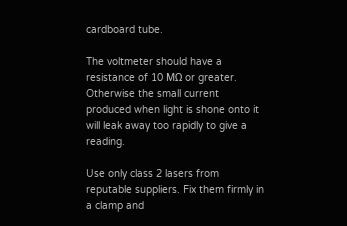cardboard tube.

The voltmeter should have a resistance of 10 MΩ or greater. Otherwise the small current produced when light is shone onto it will leak away too rapidly to give a reading.

Use only class 2 lasers from reputable suppliers. Fix them firmly in a clamp and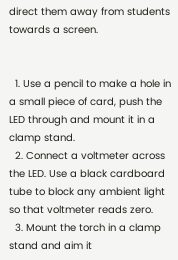direct them away from students towards a screen.


  1. Use a pencil to make a hole in a small piece of card, push the LED through and mount it in a clamp stand.
  2. Connect a voltmeter across the LED. Use a black cardboard tube to block any ambient light so that voltmeter reads zero.
  3. Mount the torch in a clamp stand and aim it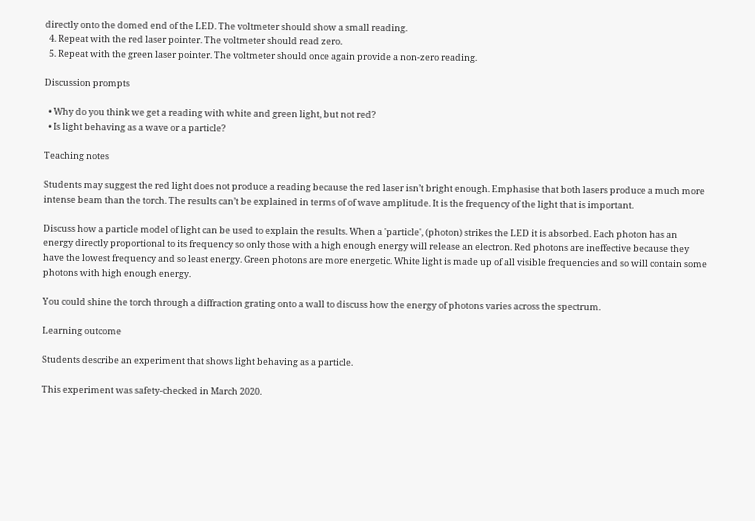directly onto the domed end of the LED. The voltmeter should show a small reading.
  4. Repeat with the red laser pointer. The voltmeter should read zero.
  5. Repeat with the green laser pointer. The voltmeter should once again provide a non-zero reading.

Discussion prompts

  • Why do you think we get a reading with white and green light, but not red?
  • Is light behaving as a wave or a particle?

Teaching notes

Students may suggest the red light does not produce a reading because the red laser isn’t bright enough. Emphasise that both lasers produce a much more intense beam than the torch. The results can’t be explained in terms of of wave amplitude. It is the frequency of the light that is important.

Discuss how a particle model of light can be used to explain the results. When a 'particle', (photon) strikes the LED it is absorbed. Each photon has an energy directly proportional to its frequency so only those with a high enough energy will release an electron. Red photons are ineffective because they have the lowest frequency and so least energy. Green photons are more energetic. White light is made up of all visible frequencies and so will contain some photons with high enough energy.

You could shine the torch through a diffraction grating onto a wall to discuss how the energy of photons varies across the spectrum.

Learning outcome

Students describe an experiment that shows light behaving as a particle.

This experiment was safety-checked in March 2020.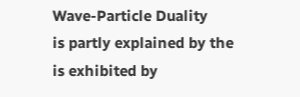Wave-Particle Duality
is partly explained by the
is exhibited by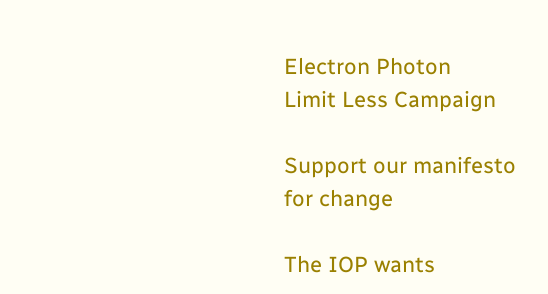Electron Photon
Limit Less Campaign

Support our manifesto for change

The IOP wants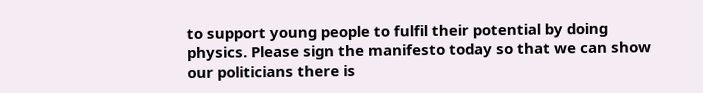to support young people to fulfil their potential by doing physics. Please sign the manifesto today so that we can show our politicians there is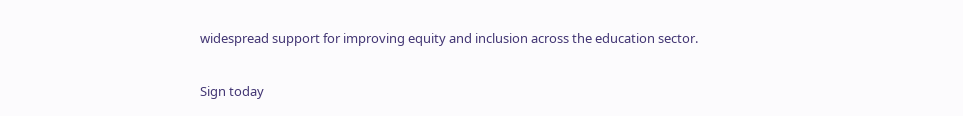widespread support for improving equity and inclusion across the education sector.

Sign today